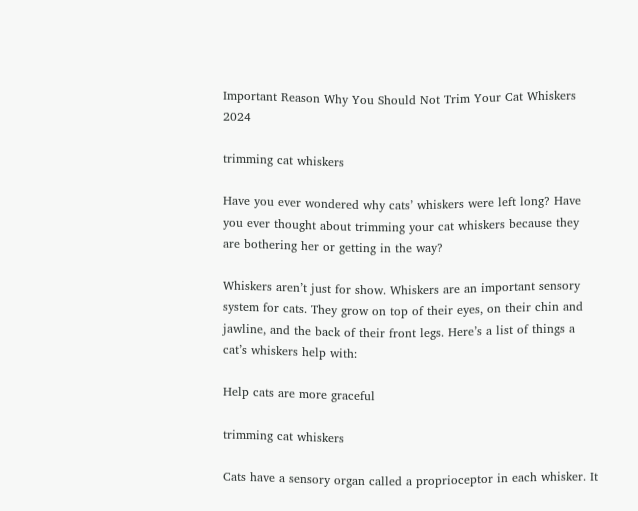Important Reason Why You Should Not Trim Your Cat Whiskers 2024

trimming cat whiskers

Have you ever wondered why cats’ whiskers were left long? Have you ever thought about trimming your cat whiskers because they are bothering her or getting in the way?

Whiskers aren’t just for show. Whiskers are an important sensory system for cats. They grow on top of their eyes, on their chin and jawline, and the back of their front legs. Here’s a list of things a cat’s whiskers help with:

Help cats are more graceful

trimming cat whiskers

Cats have a sensory organ called a proprioceptor in each whisker. It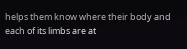helps them know where their body and each of its limbs are at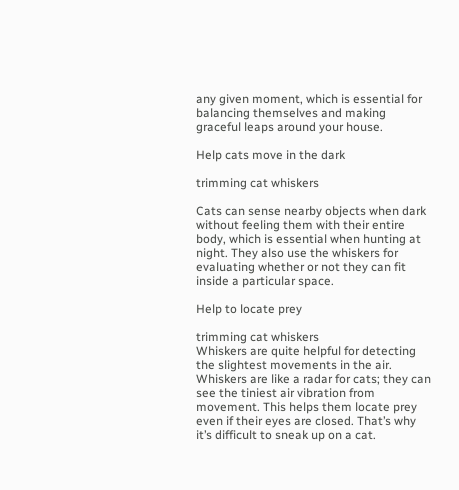any given moment, which is essential for balancing themselves and making graceful leaps around your house.

Help cats move in the dark

trimming cat whiskers

Cats can sense nearby objects when dark without feeling them with their entire body, which is essential when hunting at night. They also use the whiskers for evaluating whether or not they can fit inside a particular space.

Help to locate prey

trimming cat whiskers
Whiskers are quite helpful for detecting the slightest movements in the air. Whiskers are like a radar for cats; they can see the tiniest air vibration from movement. This helps them locate prey even if their eyes are closed. That’s why it’s difficult to sneak up on a cat.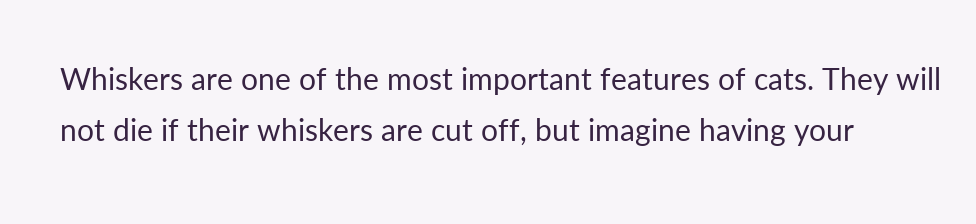Whiskers are one of the most important features of cats. They will not die if their whiskers are cut off, but imagine having your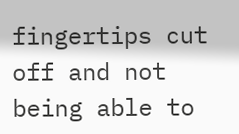fingertips cut off and not being able to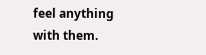feel anything with them.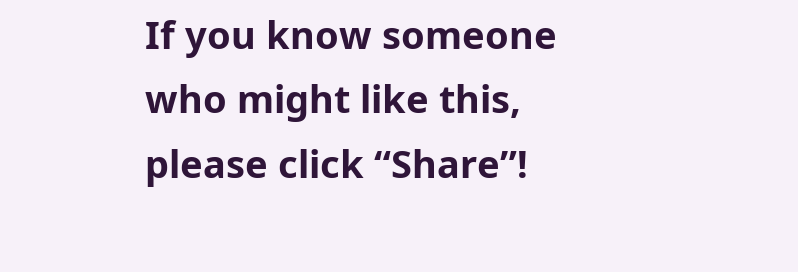If you know someone who might like this, please click “Share”!